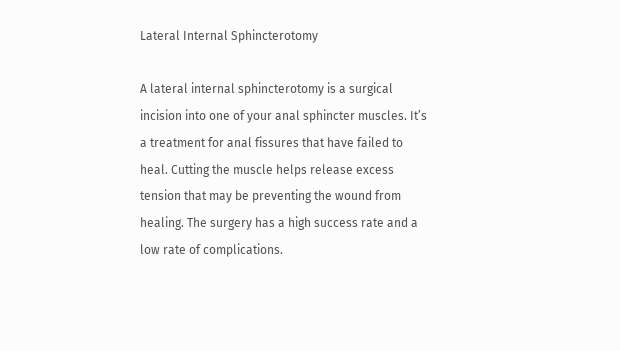Lateral Internal Sphincterotomy

A lateral internal sphincterotomy is a surgical incision into one of your anal sphincter muscles. It’s a treatment for anal fissures that have failed to heal. Cutting the muscle helps release excess tension that may be preventing the wound from healing. The surgery has a high success rate and a low rate of complications.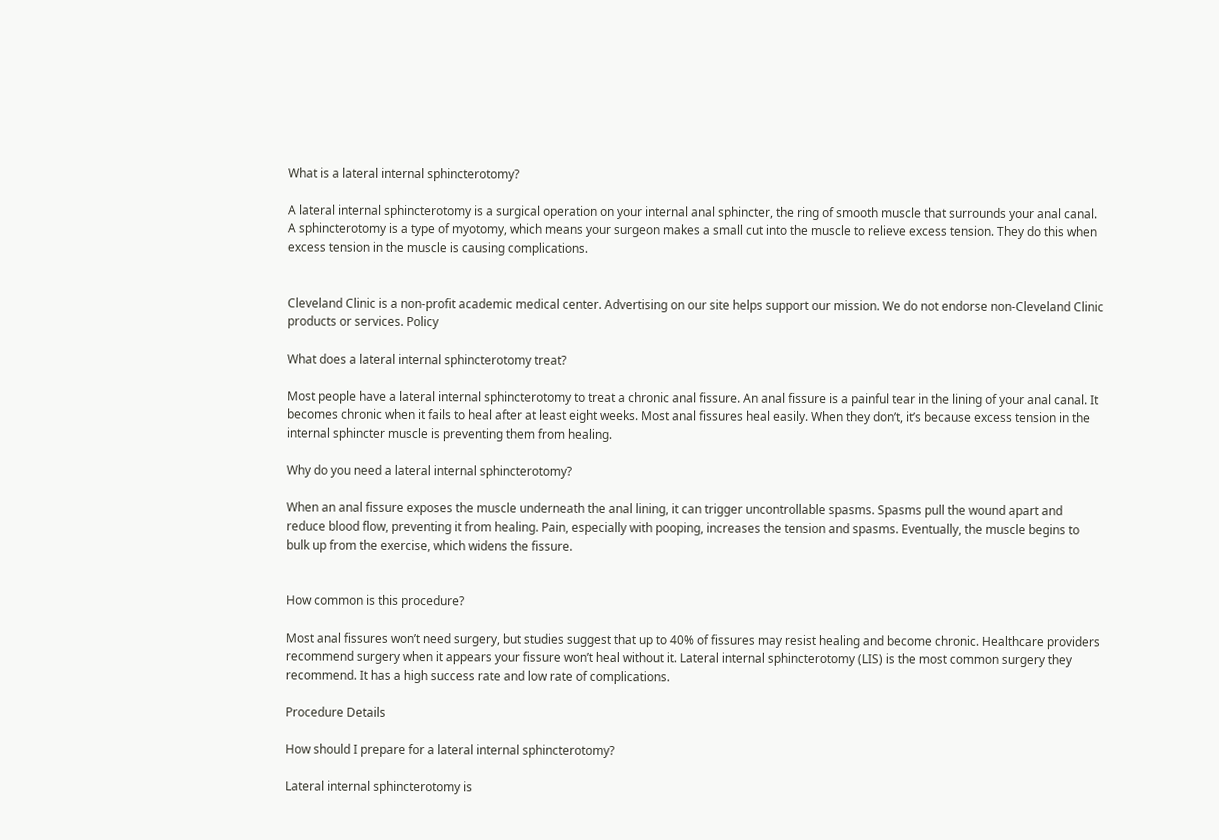What is a lateral internal sphincterotomy?

A lateral internal sphincterotomy is a surgical operation on your internal anal sphincter, the ring of smooth muscle that surrounds your anal canal. A sphincterotomy is a type of myotomy, which means your surgeon makes a small cut into the muscle to relieve excess tension. They do this when excess tension in the muscle is causing complications.


Cleveland Clinic is a non-profit academic medical center. Advertising on our site helps support our mission. We do not endorse non-Cleveland Clinic products or services. Policy

What does a lateral internal sphincterotomy treat?

Most people have a lateral internal sphincterotomy to treat a chronic anal fissure. An anal fissure is a painful tear in the lining of your anal canal. It becomes chronic when it fails to heal after at least eight weeks. Most anal fissures heal easily. When they don’t, it’s because excess tension in the internal sphincter muscle is preventing them from healing.

Why do you need a lateral internal sphincterotomy?

When an anal fissure exposes the muscle underneath the anal lining, it can trigger uncontrollable spasms. Spasms pull the wound apart and reduce blood flow, preventing it from healing. Pain, especially with pooping, increases the tension and spasms. Eventually, the muscle begins to bulk up from the exercise, which widens the fissure.


How common is this procedure?

Most anal fissures won’t need surgery, but studies suggest that up to 40% of fissures may resist healing and become chronic. Healthcare providers recommend surgery when it appears your fissure won’t heal without it. Lateral internal sphincterotomy (LIS) is the most common surgery they recommend. It has a high success rate and low rate of complications.

Procedure Details

How should I prepare for a lateral internal sphincterotomy?

Lateral internal sphincterotomy is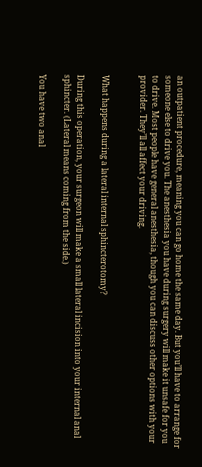an outpatient procedure, meaning you can go home the same day. But you’ll have to arrange for someone else to drive you. The anesthesia you have during surgery will make it unsafe for you to drive. Most people have general anesthesia, though you can discuss other options with your provider. They’ll all affect your driving.


What happens during a lateral internal sphincterotomy?

During this operation, your surgeon will make a small lateral incision into your internal anal sphincter. (Lateral means coming from the side.)

You have two anal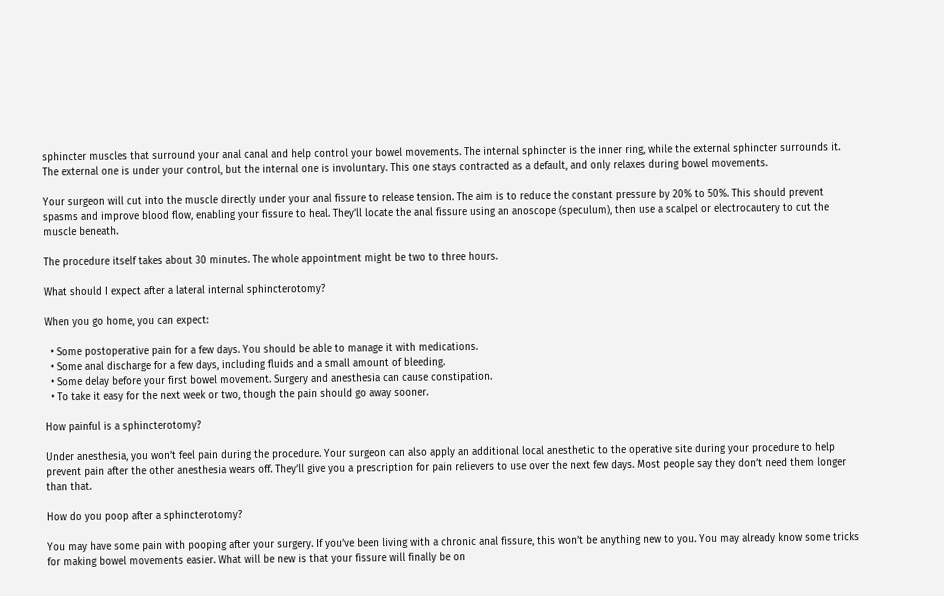sphincter muscles that surround your anal canal and help control your bowel movements. The internal sphincter is the inner ring, while the external sphincter surrounds it. The external one is under your control, but the internal one is involuntary. This one stays contracted as a default, and only relaxes during bowel movements.

Your surgeon will cut into the muscle directly under your anal fissure to release tension. The aim is to reduce the constant pressure by 20% to 50%. This should prevent spasms and improve blood flow, enabling your fissure to heal. They’ll locate the anal fissure using an anoscope (speculum), then use a scalpel or electrocautery to cut the muscle beneath.

The procedure itself takes about 30 minutes. The whole appointment might be two to three hours.

What should I expect after a lateral internal sphincterotomy?

When you go home, you can expect:

  • Some postoperative pain for a few days. You should be able to manage it with medications.
  • Some anal discharge for a few days, including fluids and a small amount of bleeding.
  • Some delay before your first bowel movement. Surgery and anesthesia can cause constipation.
  • To take it easy for the next week or two, though the pain should go away sooner.

How painful is a sphincterotomy?

Under anesthesia, you won’t feel pain during the procedure. Your surgeon can also apply an additional local anesthetic to the operative site during your procedure to help prevent pain after the other anesthesia wears off. They’ll give you a prescription for pain relievers to use over the next few days. Most people say they don’t need them longer than that.

How do you poop after a sphincterotomy?

You may have some pain with pooping after your surgery. If you’ve been living with a chronic anal fissure, this won’t be anything new to you. You may already know some tricks for making bowel movements easier. What will be new is that your fissure will finally be on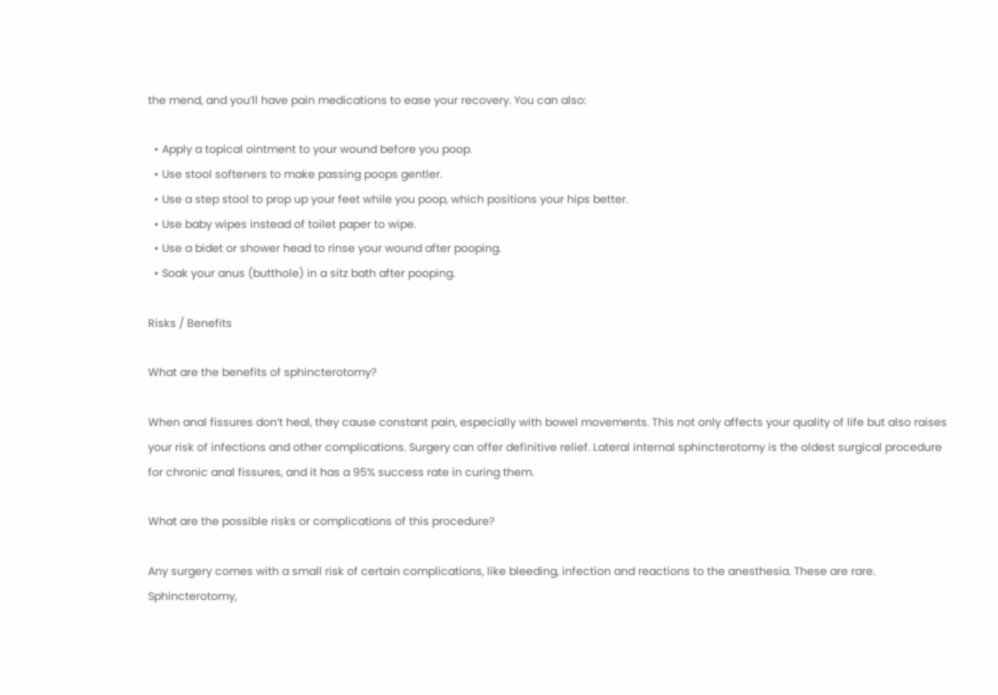the mend, and you’ll have pain medications to ease your recovery. You can also:

  • Apply a topical ointment to your wound before you poop.
  • Use stool softeners to make passing poops gentler.
  • Use a step stool to prop up your feet while you poop, which positions your hips better.
  • Use baby wipes instead of toilet paper to wipe.
  • Use a bidet or shower head to rinse your wound after pooping.
  • Soak your anus (butthole) in a sitz bath after pooping.

Risks / Benefits

What are the benefits of sphincterotomy?

When anal fissures don’t heal, they cause constant pain, especially with bowel movements. This not only affects your quality of life but also raises your risk of infections and other complications. Surgery can offer definitive relief. Lateral internal sphincterotomy is the oldest surgical procedure for chronic anal fissures, and it has a 95% success rate in curing them.

What are the possible risks or complications of this procedure?

Any surgery comes with a small risk of certain complications, like bleeding, infection and reactions to the anesthesia. These are rare. Sphincterotomy,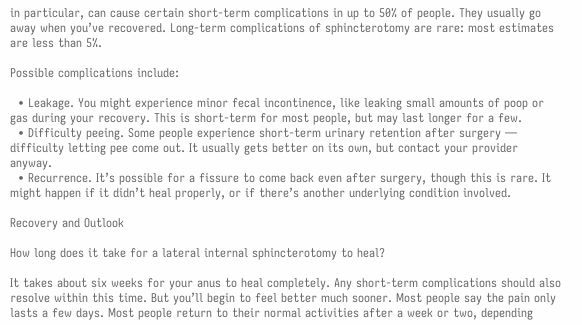in particular, can cause certain short-term complications in up to 50% of people. They usually go away when you’ve recovered. Long-term complications of sphincterotomy are rare: most estimates are less than 5%.

Possible complications include:

  • Leakage. You might experience minor fecal incontinence, like leaking small amounts of poop or gas during your recovery. This is short-term for most people, but may last longer for a few.
  • Difficulty peeing. Some people experience short-term urinary retention after surgery — difficulty letting pee come out. It usually gets better on its own, but contact your provider anyway.
  • Recurrence. It’s possible for a fissure to come back even after surgery, though this is rare. It might happen if it didn’t heal properly, or if there’s another underlying condition involved.

Recovery and Outlook

How long does it take for a lateral internal sphincterotomy to heal?

It takes about six weeks for your anus to heal completely. Any short-term complications should also resolve within this time. But you’ll begin to feel better much sooner. Most people say the pain only lasts a few days. Most people return to their normal activities after a week or two, depending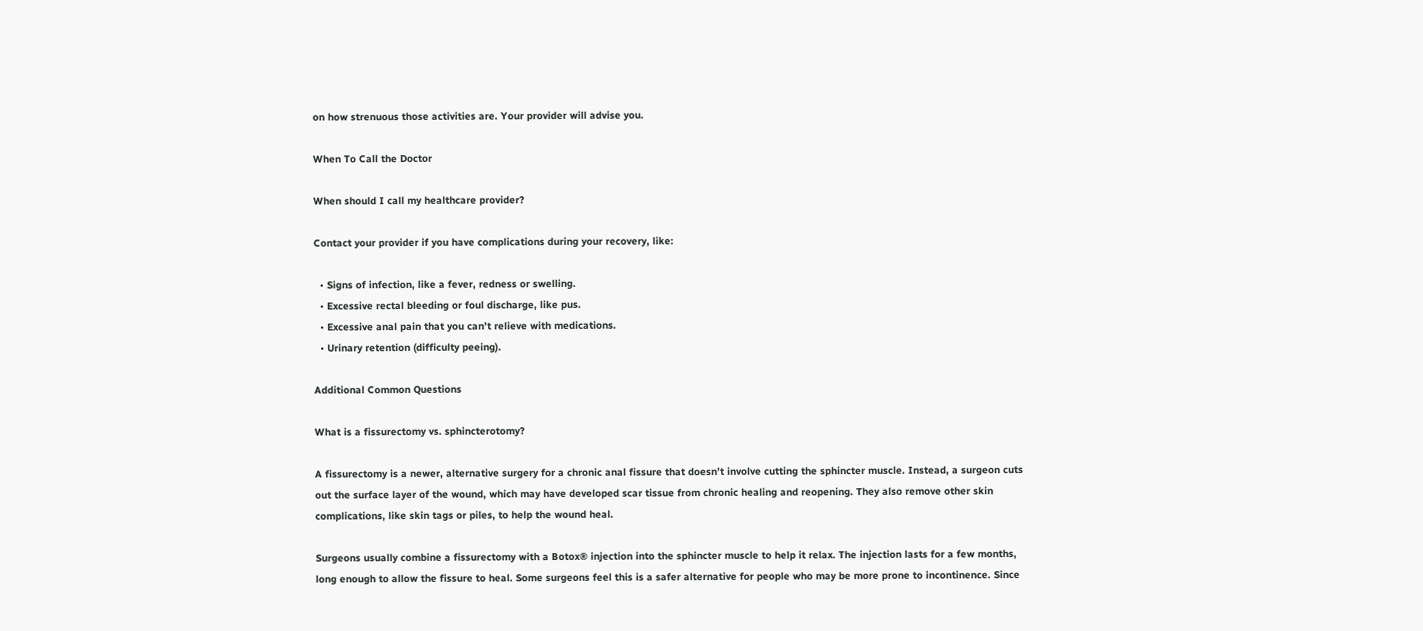on how strenuous those activities are. Your provider will advise you.

When To Call the Doctor

When should I call my healthcare provider?

Contact your provider if you have complications during your recovery, like:

  • Signs of infection, like a fever, redness or swelling.
  • Excessive rectal bleeding or foul discharge, like pus.
  • Excessive anal pain that you can’t relieve with medications.
  • Urinary retention (difficulty peeing).

Additional Common Questions

What is a fissurectomy vs. sphincterotomy?

A fissurectomy is a newer, alternative surgery for a chronic anal fissure that doesn’t involve cutting the sphincter muscle. Instead, a surgeon cuts out the surface layer of the wound, which may have developed scar tissue from chronic healing and reopening. They also remove other skin complications, like skin tags or piles, to help the wound heal.

Surgeons usually combine a fissurectomy with a Botox® injection into the sphincter muscle to help it relax. The injection lasts for a few months, long enough to allow the fissure to heal. Some surgeons feel this is a safer alternative for people who may be more prone to incontinence. Since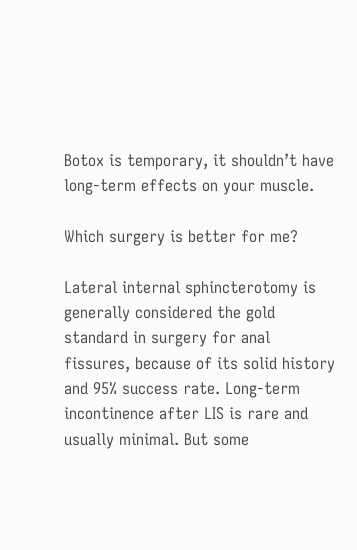Botox is temporary, it shouldn’t have long-term effects on your muscle.

Which surgery is better for me?

Lateral internal sphincterotomy is generally considered the gold standard in surgery for anal fissures, because of its solid history and 95% success rate. Long-term incontinence after LIS is rare and usually minimal. But some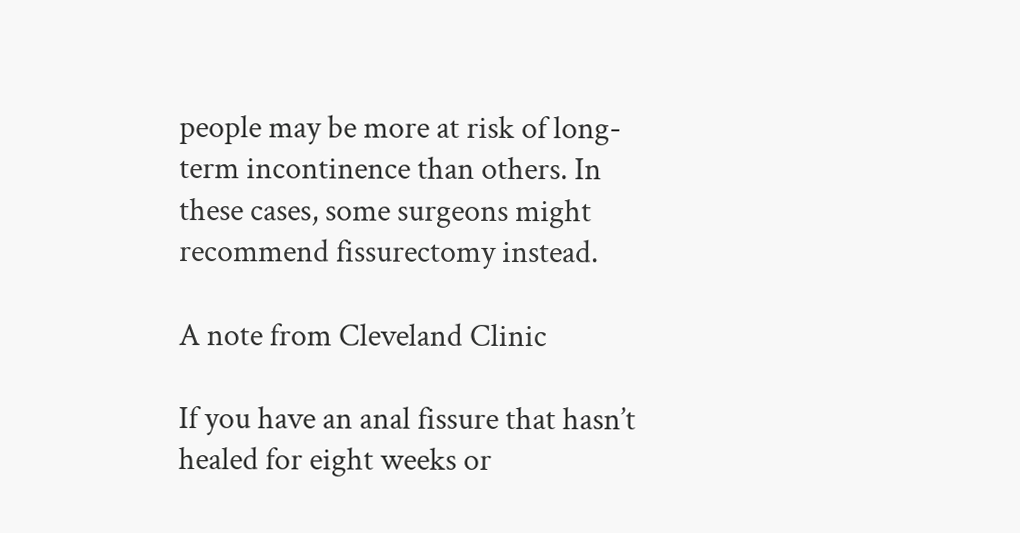people may be more at risk of long-term incontinence than others. In these cases, some surgeons might recommend fissurectomy instead.

A note from Cleveland Clinic

If you have an anal fissure that hasn’t healed for eight weeks or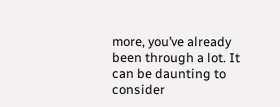more, you’ve already been through a lot. It can be daunting to consider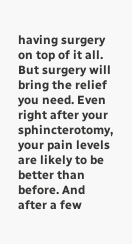having surgery on top of it all. But surgery will bring the relief you need. Even right after your sphincterotomy, your pain levels are likely to be better than before. And after a few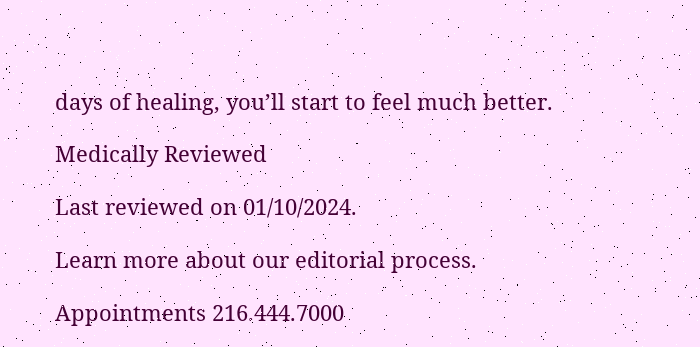days of healing, you’ll start to feel much better.

Medically Reviewed

Last reviewed on 01/10/2024.

Learn more about our editorial process.

Appointments 216.444.7000